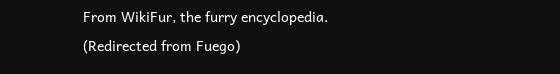From WikiFur, the furry encyclopedia.
(Redirected from Fuego)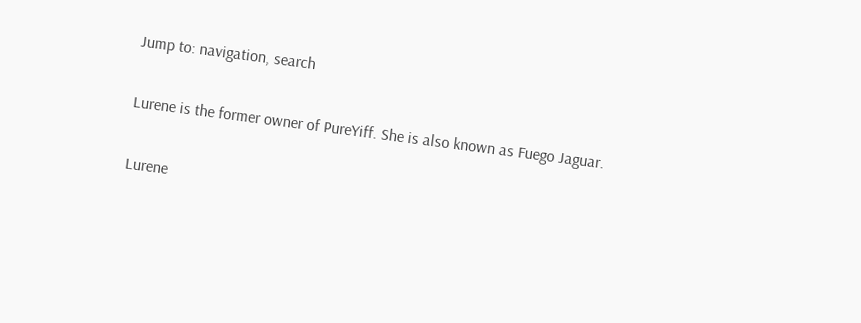Jump to: navigation, search

Lurene is the former owner of PureYiff. She is also known as Fuego Jaguar.

Lurene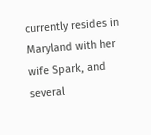currently resides in Maryland with her wife Spark, and several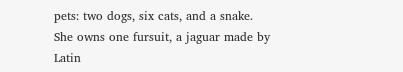pets: two dogs, six cats, and a snake. She owns one fursuit, a jaguar made by Latin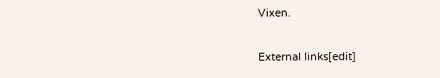Vixen.

External links[edit]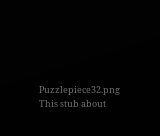Puzzlepiece32.png This stub about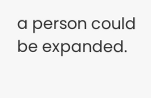a person could be expanded.